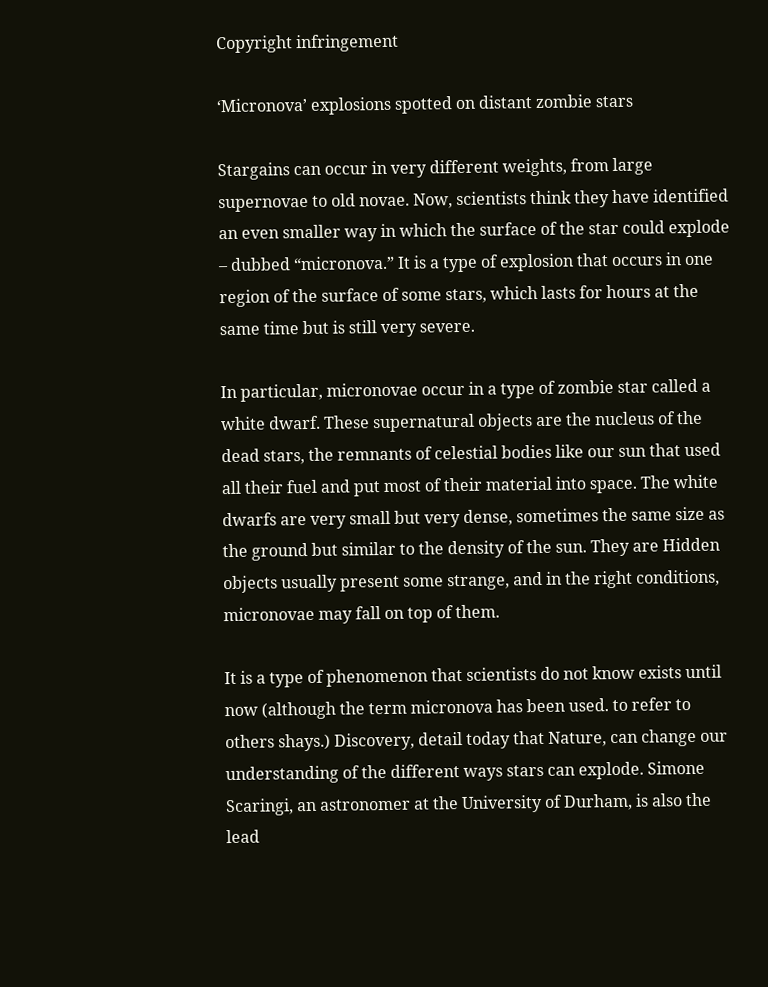Copyright infringement

‘Micronova’ explosions spotted on distant zombie stars

Stargains can occur in very different weights, from large supernovae to old novae. Now, scientists think they have identified an even smaller way in which the surface of the star could explode – dubbed “micronova.” It is a type of explosion that occurs in one region of the surface of some stars, which lasts for hours at the same time but is still very severe.

In particular, micronovae occur in a type of zombie star called a white dwarf. These supernatural objects are the nucleus of the dead stars, the remnants of celestial bodies like our sun that used all their fuel and put most of their material into space. The white dwarfs are very small but very dense, sometimes the same size as the ground but similar to the density of the sun. They are Hidden objects usually present some strange, and in the right conditions, micronovae may fall on top of them.

It is a type of phenomenon that scientists do not know exists until now (although the term micronova has been used. to refer to others shays.) Discovery, detail today that Nature, can change our understanding of the different ways stars can explode. Simone Scaringi, an astronomer at the University of Durham, is also the lead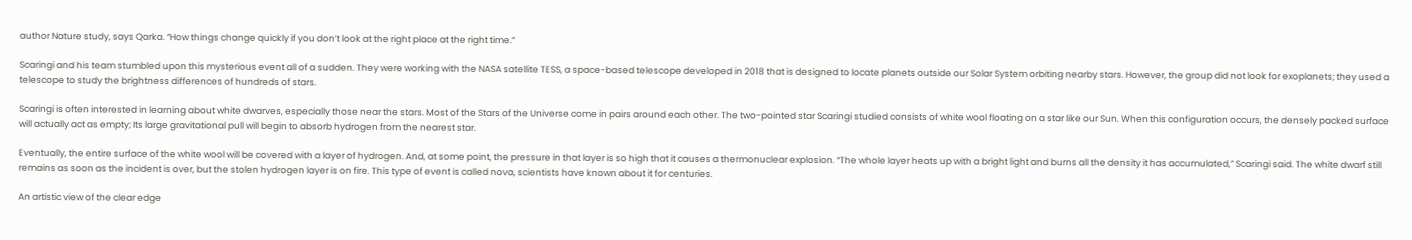author Nature study, says Qarka. “How things change quickly if you don’t look at the right place at the right time.”

Scaringi and his team stumbled upon this mysterious event all of a sudden. They were working with the NASA satellite TESS, a space-based telescope developed in 2018 that is designed to locate planets outside our Solar System orbiting nearby stars. However, the group did not look for exoplanets; they used a telescope to study the brightness differences of hundreds of stars.

Scaringi is often interested in learning about white dwarves, especially those near the stars. Most of the Stars of the Universe come in pairs around each other. The two-pointed star Scaringi studied consists of white wool floating on a star like our Sun. When this configuration occurs, the densely packed surface will actually act as empty; Its large gravitational pull will begin to absorb hydrogen from the nearest star.

Eventually, the entire surface of the white wool will be covered with a layer of hydrogen. And, at some point, the pressure in that layer is so high that it causes a thermonuclear explosion. “The whole layer heats up with a bright light and burns all the density it has accumulated,” Scaringi said. The white dwarf still remains as soon as the incident is over, but the stolen hydrogen layer is on fire. This type of event is called nova, scientists have known about it for centuries.

An artistic view of the clear edge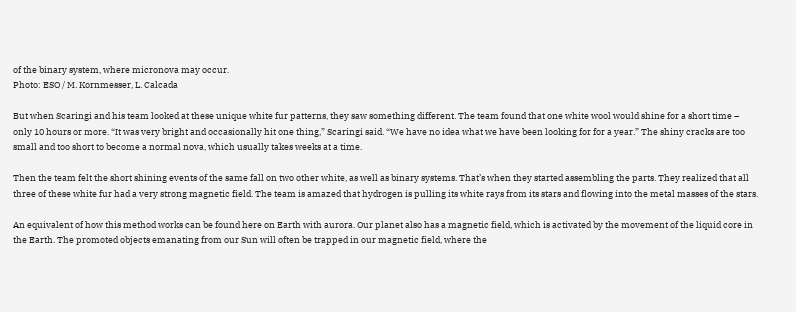of the binary system, where micronova may occur.
Photo: ESO / M. Kornmesser, L. Calcada

But when Scaringi and his team looked at these unique white fur patterns, they saw something different. The team found that one white wool would shine for a short time – only 10 hours or more. “It was very bright and occasionally hit one thing,” Scaringi said. “We have no idea what we have been looking for for a year.” The shiny cracks are too small and too short to become a normal nova, which usually takes weeks at a time.

Then the team felt the short shining events of the same fall on two other white, as well as binary systems. That’s when they started assembling the parts. They realized that all three of these white fur had a very strong magnetic field. The team is amazed that hydrogen is pulling its white rays from its stars and flowing into the metal masses of the stars.

An equivalent of how this method works can be found here on Earth with aurora. Our planet also has a magnetic field, which is activated by the movement of the liquid core in the Earth. The promoted objects emanating from our Sun will often be trapped in our magnetic field, where the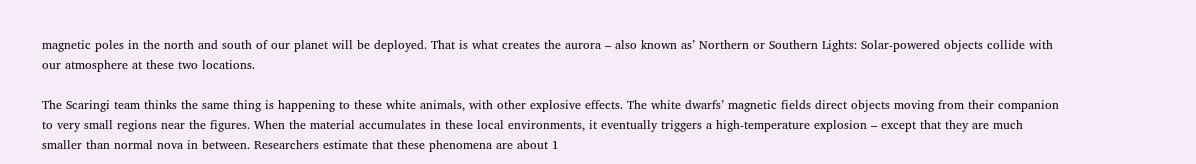magnetic poles in the north and south of our planet will be deployed. That is what creates the aurora – also known as’ Northern or Southern Lights: Solar-powered objects collide with our atmosphere at these two locations.

The Scaringi team thinks the same thing is happening to these white animals, with other explosive effects. The white dwarfs’ magnetic fields direct objects moving from their companion to very small regions near the figures. When the material accumulates in these local environments, it eventually triggers a high-temperature explosion – except that they are much smaller than normal nova in between. Researchers estimate that these phenomena are about 1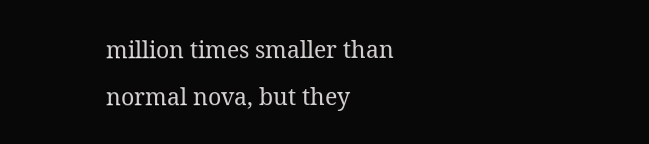million times smaller than normal nova, but they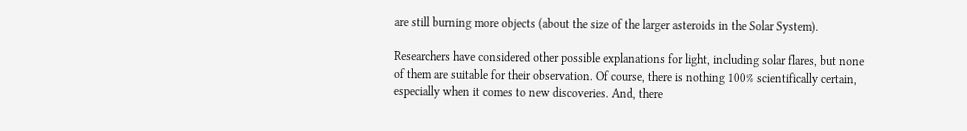are still burning more objects (about the size of the larger asteroids in the Solar System).

Researchers have considered other possible explanations for light, including solar flares, but none of them are suitable for their observation. Of course, there is nothing 100% scientifically certain, especially when it comes to new discoveries. And, there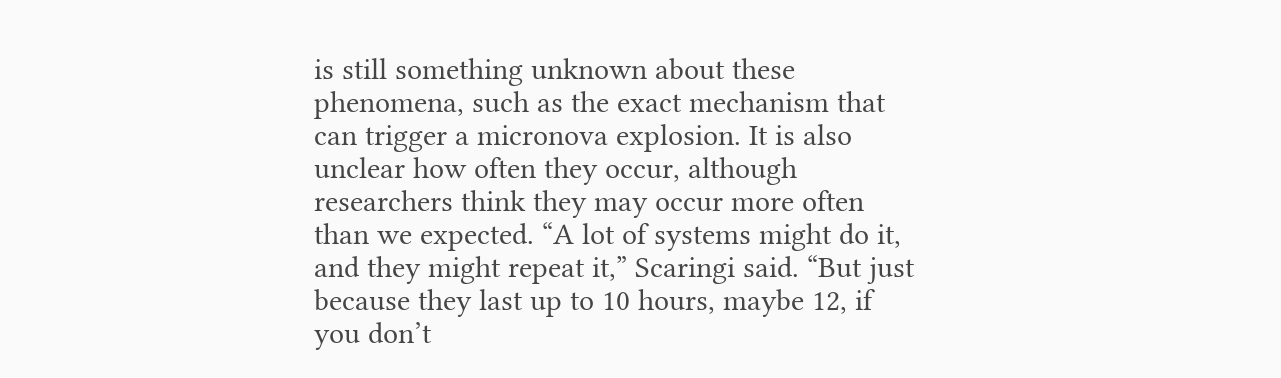is still something unknown about these phenomena, such as the exact mechanism that can trigger a micronova explosion. It is also unclear how often they occur, although researchers think they may occur more often than we expected. “A lot of systems might do it, and they might repeat it,” Scaringi said. “But just because they last up to 10 hours, maybe 12, if you don’t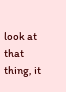look at that thing, it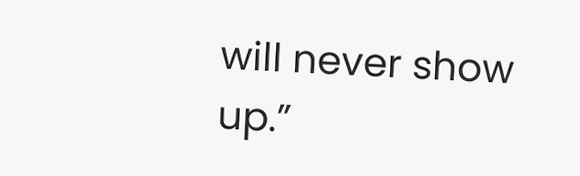will never show up.”